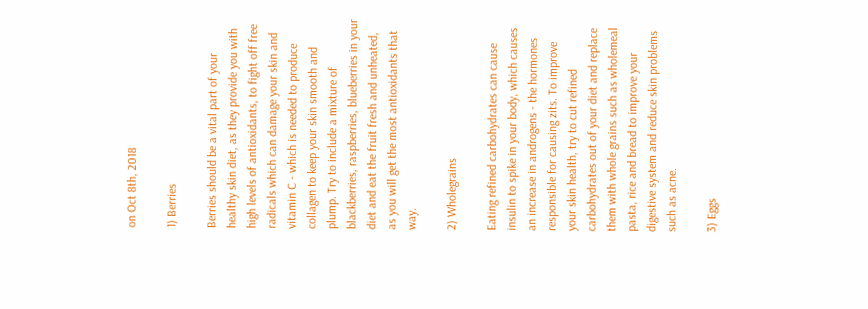on Oct 8th, 2018

1) Berries

Berries should be a vital part of your healthy skin diet, as they provide you with high levels of antioxidants, to fight off free radicals which can damage your skin and vitamin C - which is needed to produce collagen to keep your skin smooth and plump. Try to include a mixture of blackberries, raspberries, blueberries in your diet and eat the fruit fresh and unheated, as you will get the most antioxidants that way.

2) Wholegrains

Eating refined carbohydrates can cause insulin to spike in your body, which causes an increase in androgens - the hormones responsible for causing zits. To improve your skin health, try to cut refined carbohydrates out of your diet and replace them with whole grains such as wholemeal pasta, rice and bread to improve your digestive system and reduce skin problems such as acne.

3) Eggs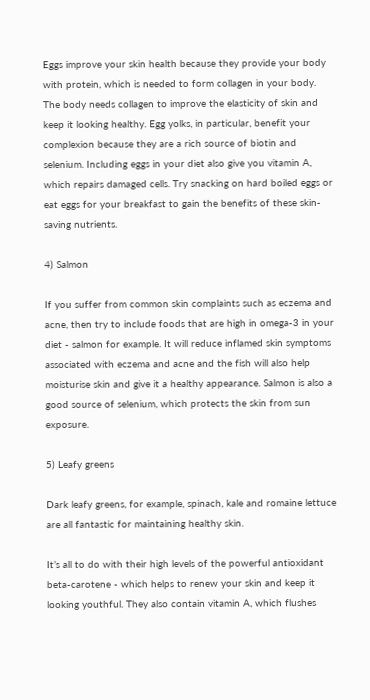Eggs improve your skin health because they provide your body with protein, which is needed to form collagen in your body. The body needs collagen to improve the elasticity of skin and keep it looking healthy. Egg yolks, in particular, benefit your complexion because they are a rich source of biotin and selenium. Including eggs in your diet also give you vitamin A, which repairs damaged cells. Try snacking on hard boiled eggs or eat eggs for your breakfast to gain the benefits of these skin-saving nutrients.

4) Salmon

If you suffer from common skin complaints such as eczema and acne, then try to include foods that are high in omega-3 in your diet - salmon for example. It will reduce inflamed skin symptoms associated with eczema and acne and the fish will also help moisturise skin and give it a healthy appearance. Salmon is also a good source of selenium, which protects the skin from sun exposure.

5) Leafy greens

Dark leafy greens, for example, spinach, kale and romaine lettuce are all fantastic for maintaining healthy skin.

It’s all to do with their high levels of the powerful antioxidant beta-carotene - which helps to renew your skin and keep it looking youthful. They also contain vitamin A, which flushes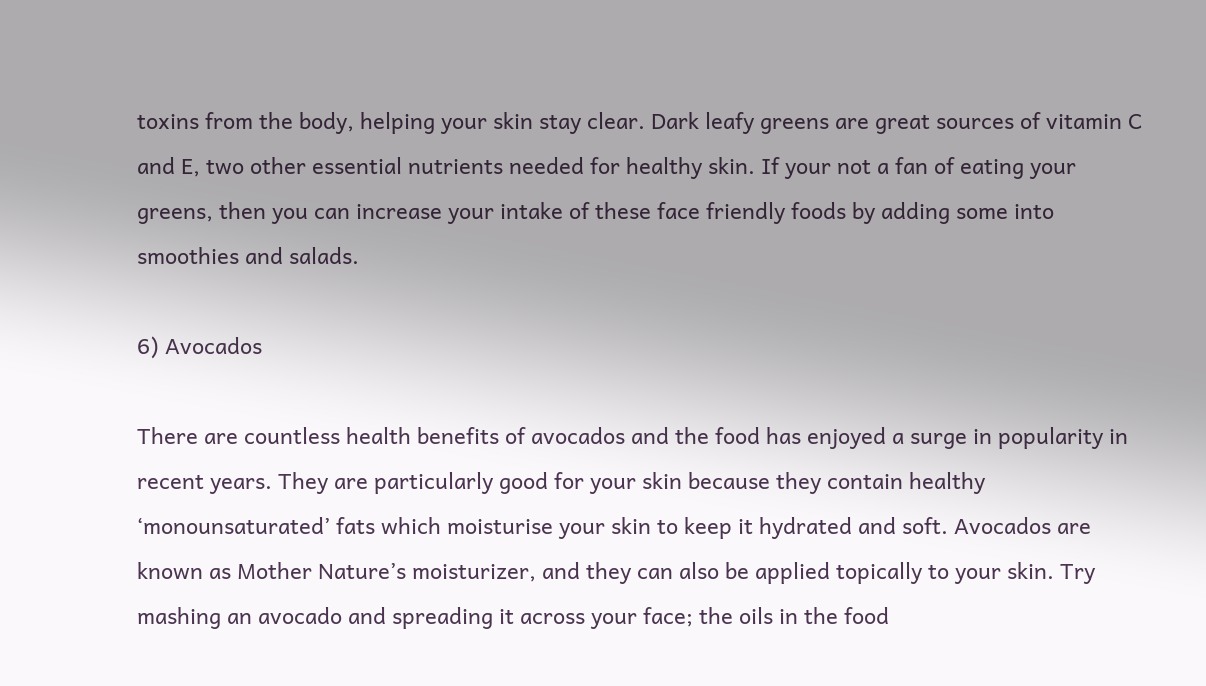toxins from the body, helping your skin stay clear. Dark leafy greens are great sources of vitamin C and E, two other essential nutrients needed for healthy skin. If your not a fan of eating your greens, then you can increase your intake of these face friendly foods by adding some into smoothies and salads.

6) Avocados

There are countless health benefits of avocados and the food has enjoyed a surge in popularity in recent years. They are particularly good for your skin because they contain healthy ‘monounsaturated’ fats which moisturise your skin to keep it hydrated and soft. Avocados are known as Mother Nature’s moisturizer, and they can also be applied topically to your skin. Try mashing an avocado and spreading it across your face; the oils in the food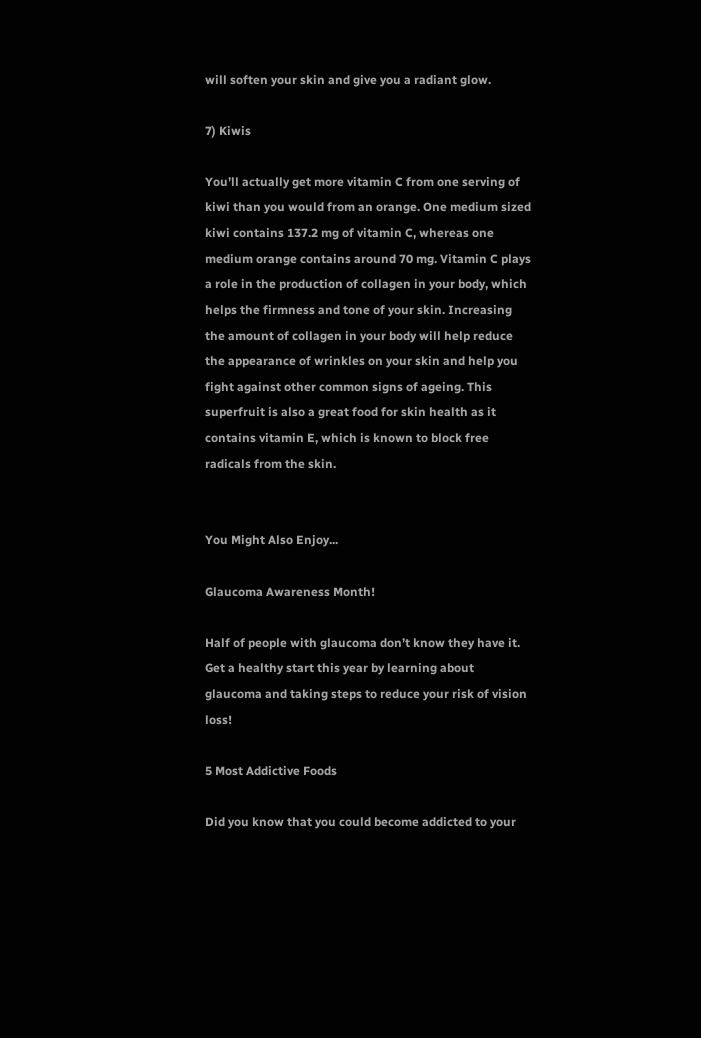will soften your skin and give you a radiant glow.

7) Kiwis

You’ll actually get more vitamin C from one serving of kiwi than you would from an orange. One medium sized kiwi contains 137.2 mg of vitamin C, whereas one medium orange contains around 70 mg. Vitamin C plays a role in the production of collagen in your body, which helps the firmness and tone of your skin. Increasing the amount of collagen in your body will help reduce the appearance of wrinkles on your skin and help you fight against other common signs of ageing. This superfruit is also a great food for skin health as it contains vitamin E, which is known to block free radicals from the skin.


You Might Also Enjoy...

Glaucoma Awareness Month!

Half of people with glaucoma don’t know they have it. Get a healthy start this year by learning about glaucoma and taking steps to reduce your risk of vision loss!

5 Most Addictive Foods

Did you know that you could become addicted to your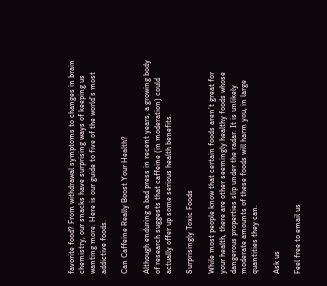favorite food? From withdrawal symptoms to changes in brain chemistry, our snacks have surprising ways of keeping us wanting more. Here is our guide to five of the world’s most addictive foods.

Can Caffeine Really Boost Your Health?

Although enduring a bad press in recent years, a growing body of research suggests that caffeine (in moderation) could actually offer up some serious health benefits.

Surprisingly Toxic Foods

While most people know that certain foods aren’t great for your health, there are other seemingly healthy foods whose dangerous properties slip under the radar. It is unlikely moderate amounts of these foods will harm you, in large quantities they can.

Ask us

Feel free to email us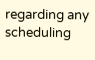regarding any scheduling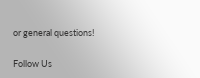or general questions!

Follow Us